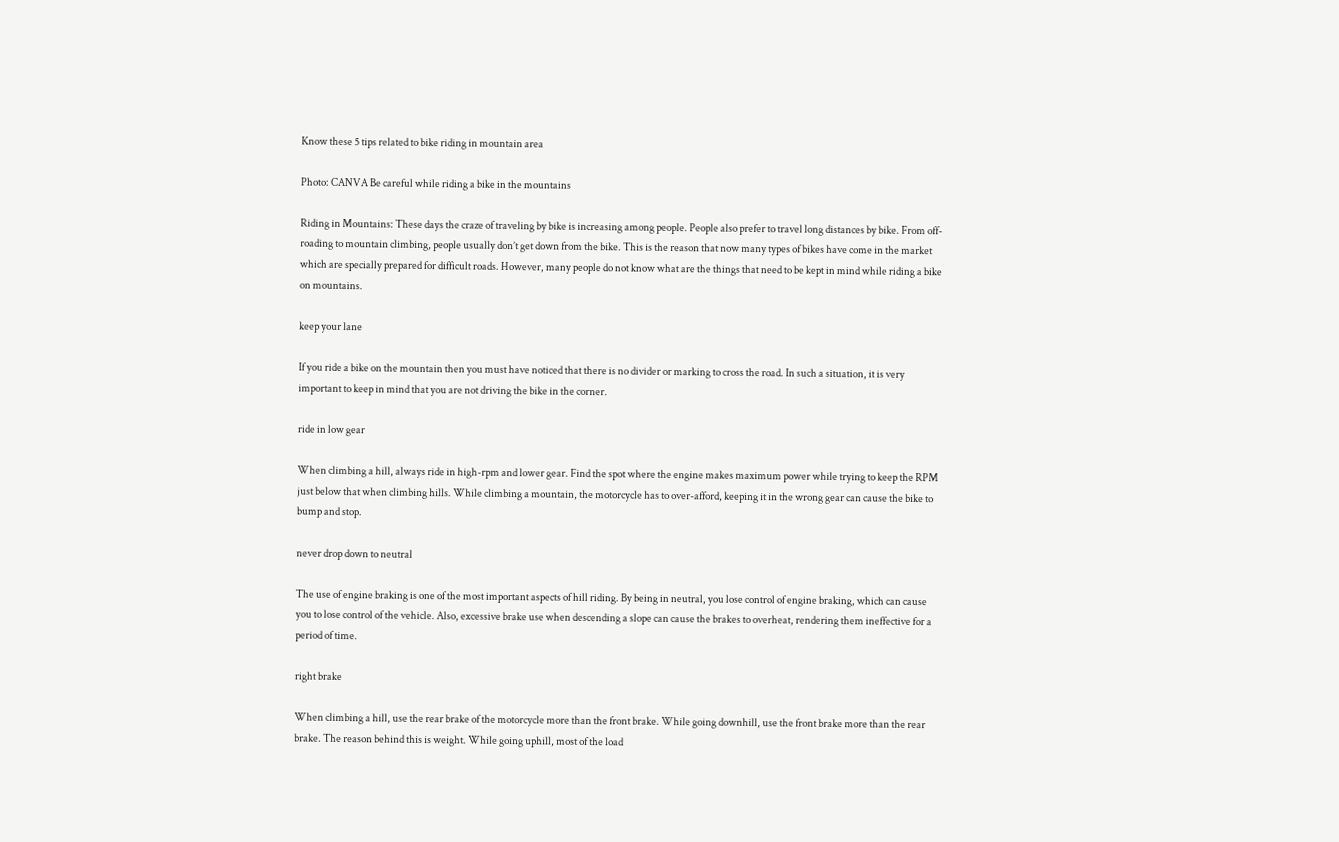Know these 5 tips related to bike riding in mountain area

Photo: CANVA Be careful while riding a bike in the mountains

Riding in Mountains: These days the craze of traveling by bike is increasing among people. People also prefer to travel long distances by bike. From off-roading to mountain climbing, people usually don’t get down from the bike. This is the reason that now many types of bikes have come in the market which are specially prepared for difficult roads. However, many people do not know what are the things that need to be kept in mind while riding a bike on mountains.

keep your lane

If you ride a bike on the mountain then you must have noticed that there is no divider or marking to cross the road. In such a situation, it is very important to keep in mind that you are not driving the bike in the corner.

ride in low gear

When climbing a hill, always ride in high-rpm and lower gear. Find the spot where the engine makes maximum power while trying to keep the RPM just below that when climbing hills. While climbing a mountain, the motorcycle has to over-afford, keeping it in the wrong gear can cause the bike to bump and stop.

never drop down to neutral

The use of engine braking is one of the most important aspects of hill riding. By being in neutral, you lose control of engine braking, which can cause you to lose control of the vehicle. Also, excessive brake use when descending a slope can cause the brakes to overheat, rendering them ineffective for a period of time.

right brake

When climbing a hill, use the rear brake of the motorcycle more than the front brake. While going downhill, use the front brake more than the rear brake. The reason behind this is weight. While going uphill, most of the load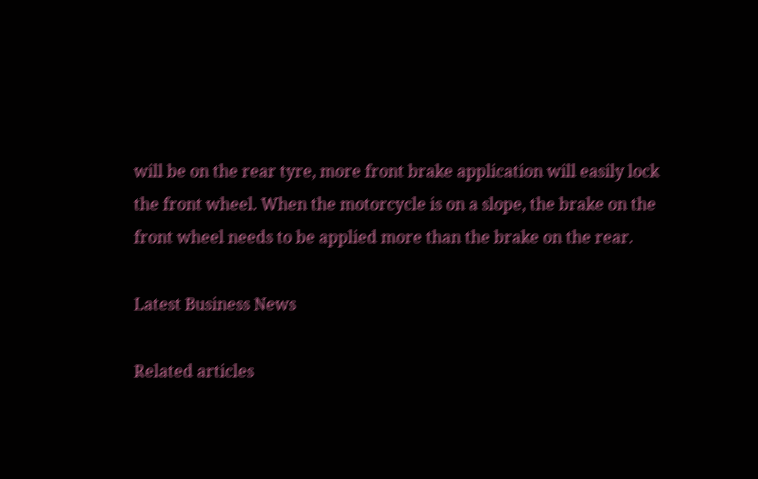will be on the rear tyre, more front brake application will easily lock the front wheel. When the motorcycle is on a slope, the brake on the front wheel needs to be applied more than the brake on the rear.

Latest Business News

Related articles